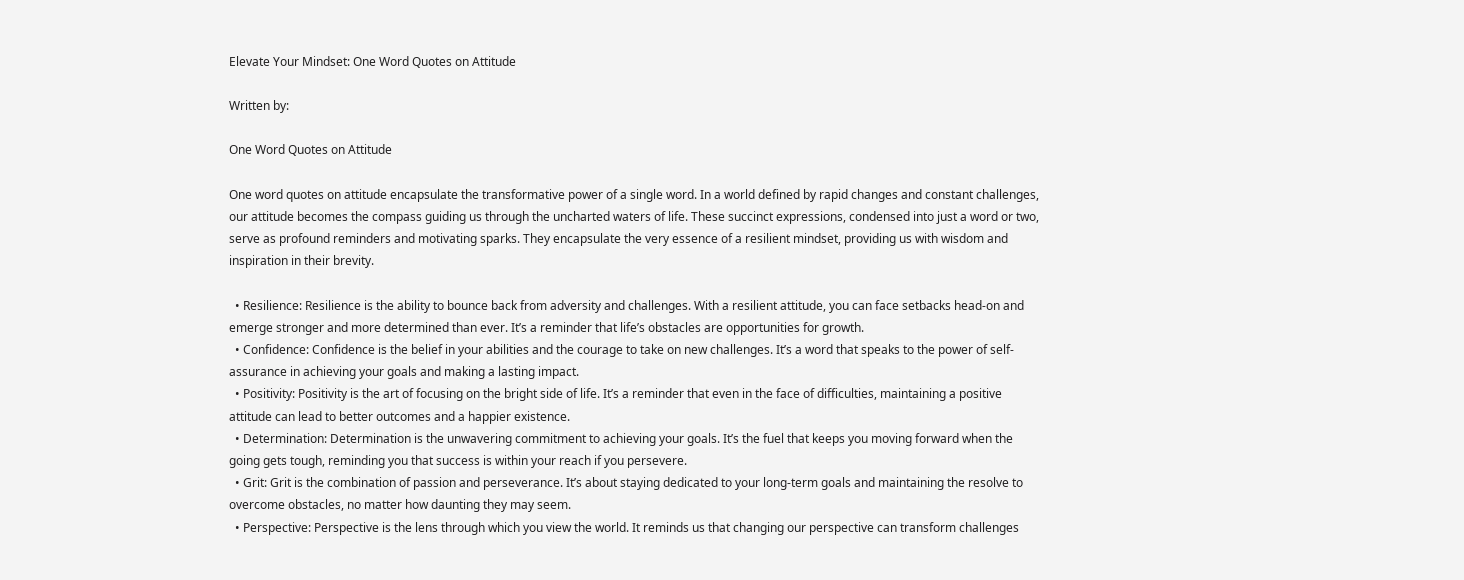Elevate Your Mindset: One Word Quotes on Attitude

Written by:

One Word Quotes on Attitude

One word quotes on attitude encapsulate the transformative power of a single word. In a world defined by rapid changes and constant challenges, our attitude becomes the compass guiding us through the uncharted waters of life. These succinct expressions, condensed into just a word or two, serve as profound reminders and motivating sparks. They encapsulate the very essence of a resilient mindset, providing us with wisdom and inspiration in their brevity.

  • Resilience: Resilience is the ability to bounce back from adversity and challenges. With a resilient attitude, you can face setbacks head-on and emerge stronger and more determined than ever. It’s a reminder that life’s obstacles are opportunities for growth.
  • Confidence: Confidence is the belief in your abilities and the courage to take on new challenges. It’s a word that speaks to the power of self-assurance in achieving your goals and making a lasting impact.
  • Positivity: Positivity is the art of focusing on the bright side of life. It’s a reminder that even in the face of difficulties, maintaining a positive attitude can lead to better outcomes and a happier existence.
  • Determination: Determination is the unwavering commitment to achieving your goals. It’s the fuel that keeps you moving forward when the going gets tough, reminding you that success is within your reach if you persevere.
  • Grit: Grit is the combination of passion and perseverance. It’s about staying dedicated to your long-term goals and maintaining the resolve to overcome obstacles, no matter how daunting they may seem.
  • Perspective: Perspective is the lens through which you view the world. It reminds us that changing our perspective can transform challenges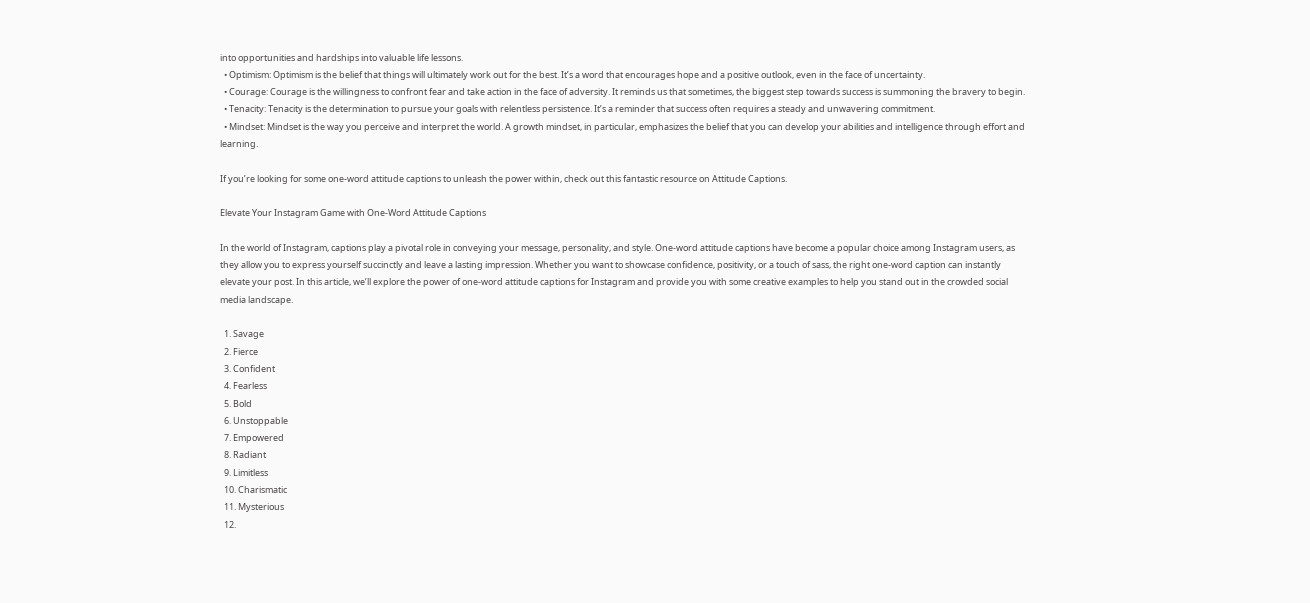into opportunities and hardships into valuable life lessons.
  • Optimism: Optimism is the belief that things will ultimately work out for the best. It’s a word that encourages hope and a positive outlook, even in the face of uncertainty.
  • Courage: Courage is the willingness to confront fear and take action in the face of adversity. It reminds us that sometimes, the biggest step towards success is summoning the bravery to begin.
  • Tenacity: Tenacity is the determination to pursue your goals with relentless persistence. It’s a reminder that success often requires a steady and unwavering commitment.
  • Mindset: Mindset is the way you perceive and interpret the world. A growth mindset, in particular, emphasizes the belief that you can develop your abilities and intelligence through effort and learning.

If you’re looking for some one-word attitude captions to unleash the power within, check out this fantastic resource on Attitude Captions.

Elevate Your Instagram Game with One-Word Attitude Captions

In the world of Instagram, captions play a pivotal role in conveying your message, personality, and style. One-word attitude captions have become a popular choice among Instagram users, as they allow you to express yourself succinctly and leave a lasting impression. Whether you want to showcase confidence, positivity, or a touch of sass, the right one-word caption can instantly elevate your post. In this article, we’ll explore the power of one-word attitude captions for Instagram and provide you with some creative examples to help you stand out in the crowded social media landscape.

  1. Savage
  2. Fierce
  3. Confident
  4. Fearless
  5. Bold
  6. Unstoppable
  7. Empowered
  8. Radiant
  9. Limitless
  10. Charismatic
  11. Mysterious
  12.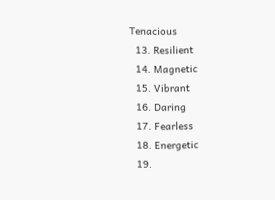Tenacious
  13. Resilient
  14. Magnetic
  15. Vibrant
  16. Daring
  17. Fearless
  18. Energetic
  19.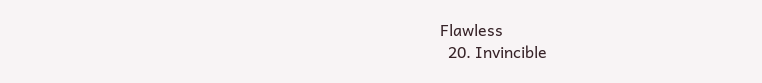Flawless
  20. Invincible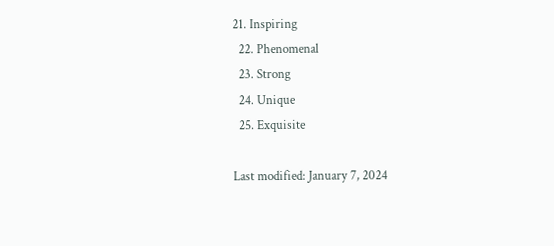21. Inspiring
  22. Phenomenal
  23. Strong
  24. Unique
  25. Exquisite

Last modified: January 7, 2024